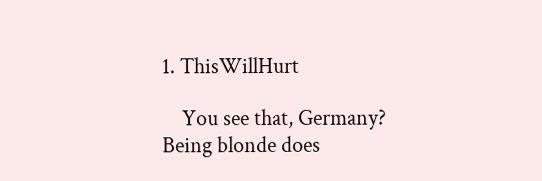1. ThisWillHurt

    You see that, Germany? Being blonde does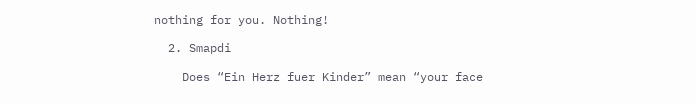nothing for you. Nothing!

  2. Smapdi

    Does “Ein Herz fuer Kinder” mean “your face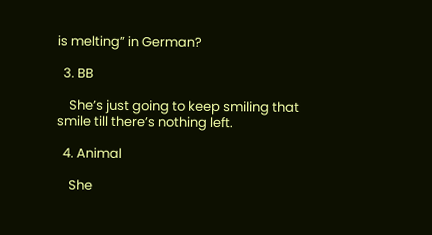is melting” in German?

  3. BB

    She’s just going to keep smiling that smile till there’s nothing left.

  4. Animal

    She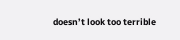doesn’t look too terrible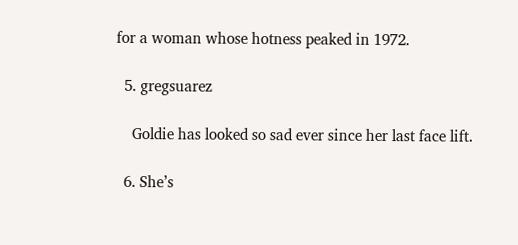for a woman whose hotness peaked in 1972.

  5. gregsuarez

    Goldie has looked so sad ever since her last face lift.

  6. She’s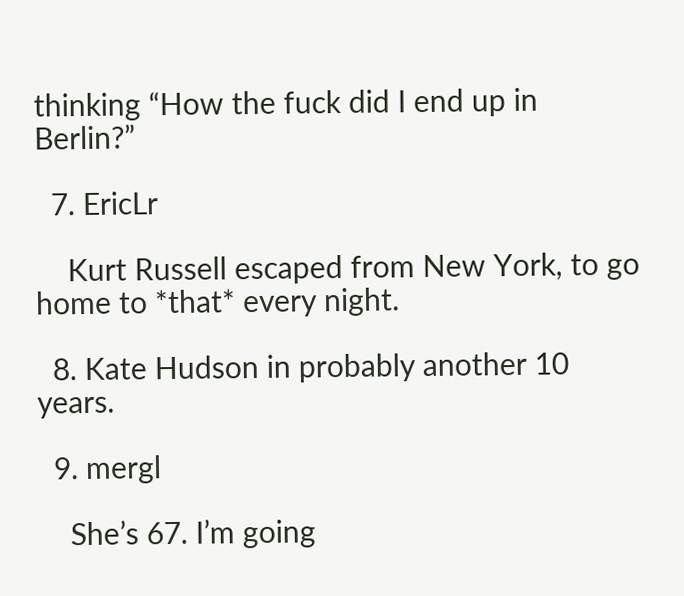thinking “How the fuck did I end up in Berlin?”

  7. EricLr

    Kurt Russell escaped from New York, to go home to *that* every night.

  8. Kate Hudson in probably another 10 years.

  9. mergl

    She’s 67. I’m going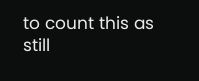to count this as still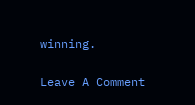winning.

Leave A Comment